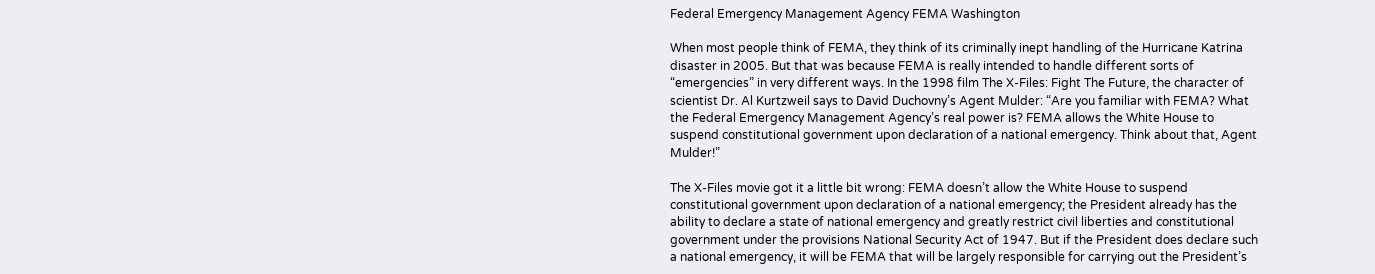Federal Emergency Management Agency FEMA Washington

When most people think of FEMA, they think of its criminally inept handling of the Hurricane Katrina disaster in 2005. But that was because FEMA is really intended to handle different sorts of “emergencies” in very different ways. In the 1998 film The X-Files: Fight The Future, the character of scientist Dr. Al Kurtzweil says to David Duchovny’s Agent Mulder: “Are you familiar with FEMA? What the Federal Emergency Management Agency’s real power is? FEMA allows the White House to suspend constitutional government upon declaration of a national emergency. Think about that, Agent Mulder!”

The X-Files movie got it a little bit wrong: FEMA doesn’t allow the White House to suspend constitutional government upon declaration of a national emergency; the President already has the ability to declare a state of national emergency and greatly restrict civil liberties and constitutional government under the provisions National Security Act of 1947. But if the President does declare such a national emergency, it will be FEMA that will be largely responsible for carrying out the President’s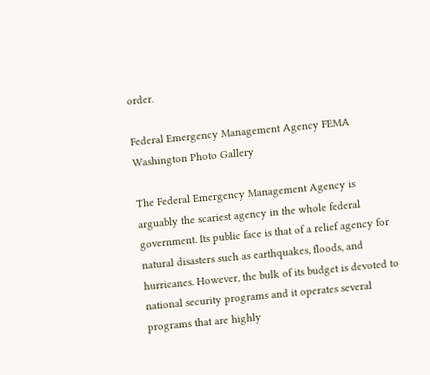order.

Federal Emergency Management Agency FEMA Washington Photo Gallery

The Federal Emergency Management Agency is arguably the scariest agency in the whole federal government. Its public face is that of a relief agency for natural disasters such as earthquakes, floods, and hurricanes. However, the bulk of its budget is devoted to national security programs and it operates several programs that are highly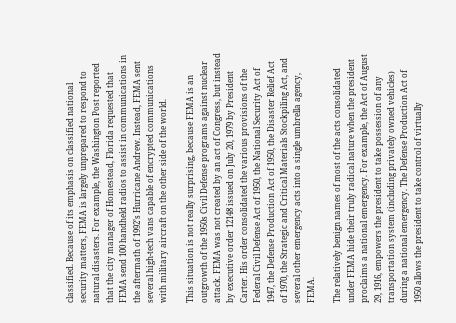classified. Because of its emphasis on classified national security matters, FEMA is largely unprepared to respond to natural disasters. For example, the Washington Post reported that the city manager of Homestead, Florida requested that FEMA send 100 handheld radios to assist in communications in the aftermath of 1992’s Hurricane Andrew. Instead, FEMA sent several high-tech vans capable of encrypted communications with military aircraft on the other side of the world.

This situation is not really surprising, because FEMA is an outgrowth of the 1950s Civil Defense programs against nuclear attack. FEMA was not created by an act of Congress, but instead by executive order 12148 issued on July 20, 1979 by President Carter. His order consolidated the various provisions of the Federal Civil Defense Act of 1950, the National Security Act of 1947, the Defense Production Act of 1950, the Disaster Relief Act of 1970, the Strategic and Critical Materials Stockpiling Act, and several other emergency acts into a single umbrella agency, FEMA.

The relatively benign names of most of the acts consolidated under FEMA hide their truly radical nature when the president proclaims a national emergency. For example, the Act of August 29, 1916, empowers the president to take possession of any transportation system (including privately owned vehicles) during a national emergency. The Defense Production Act of 1950 allows the president to take control of virtually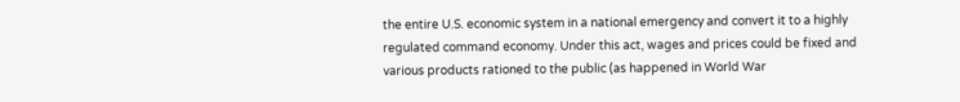the entire U.S. economic system in a national emergency and convert it to a highly regulated command economy. Under this act, wages and prices could be fixed and various products rationed to the public (as happened in World War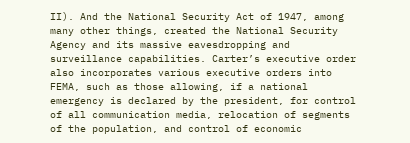II). And the National Security Act of 1947, among many other things, created the National Security Agency and its massive eavesdropping and surveillance capabilities. Carter’s executive order also incorporates various executive orders into FEMA, such as those allowing, if a national emergency is declared by the president, for control of all communication media, relocation of segments of the population, and control of economic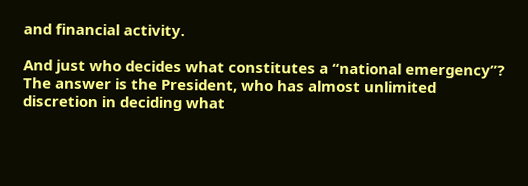and financial activity.

And just who decides what constitutes a “national emergency”? The answer is the President, who has almost unlimited discretion in deciding what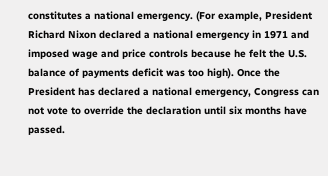constitutes a national emergency. (For example, President Richard Nixon declared a national emergency in 1971 and imposed wage and price controls because he felt the U.S. balance of payments deficit was too high). Once the President has declared a national emergency, Congress can not vote to override the declaration until six months have passed.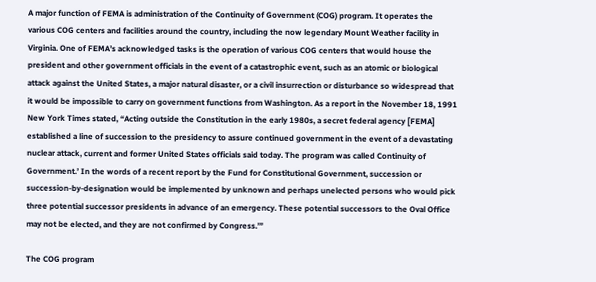A major function of FEMA is administration of the Continuity of Government (COG) program. It operates the various COG centers and facilities around the country, including the now legendary Mount Weather facility in Virginia. One of FEMA’s acknowledged tasks is the operation of various COG centers that would house the president and other government officials in the event of a catastrophic event, such as an atomic or biological attack against the United States, a major natural disaster, or a civil insurrection or disturbance so widespread that it would be impossible to carry on government functions from Washington. As a report in the November 18, 1991 New York Times stated, “Acting outside the Constitution in the early 1980s, a secret federal agency [FEMA] established a line of succession to the presidency to assure continued government in the event of a devastating nuclear attack, current and former United States officials said today. The program was called Continuity of Government.’ In the words of a recent report by the Fund for Constitutional Government, succession or succession-by-designation would be implemented by unknown and perhaps unelected persons who would pick three potential successor presidents in advance of an emergency. These potential successors to the Oval Office may not be elected, and they are not confirmed by Congress.’”

The COG program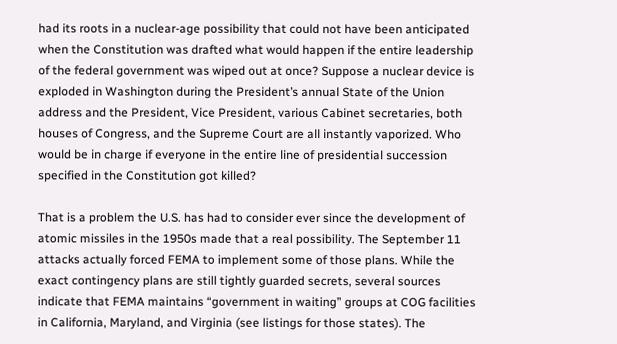had its roots in a nuclear-age possibility that could not have been anticipated when the Constitution was drafted what would happen if the entire leadership of the federal government was wiped out at once? Suppose a nuclear device is exploded in Washington during the President’s annual State of the Union address and the President, Vice President, various Cabinet secretaries, both houses of Congress, and the Supreme Court are all instantly vaporized. Who would be in charge if everyone in the entire line of presidential succession specified in the Constitution got killed?

That is a problem the U.S. has had to consider ever since the development of atomic missiles in the 1950s made that a real possibility. The September 11 attacks actually forced FEMA to implement some of those plans. While the exact contingency plans are still tightly guarded secrets, several sources indicate that FEMA maintains “government in waiting” groups at COG facilities in California, Maryland, and Virginia (see listings for those states). The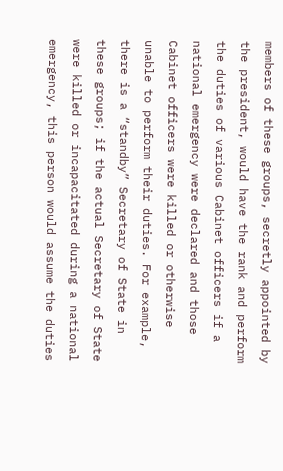members of these groups, secretly appointed by the president, would have the rank and perform the duties of various Cabinet officers if a national emergency were declared and those Cabinet officers were killed or otherwise unable to perform their duties. For example, there is a “standby” Secretary of State in these groups; if the actual Secretary of State were killed or incapacitated during a national emergency, this person would assume the duties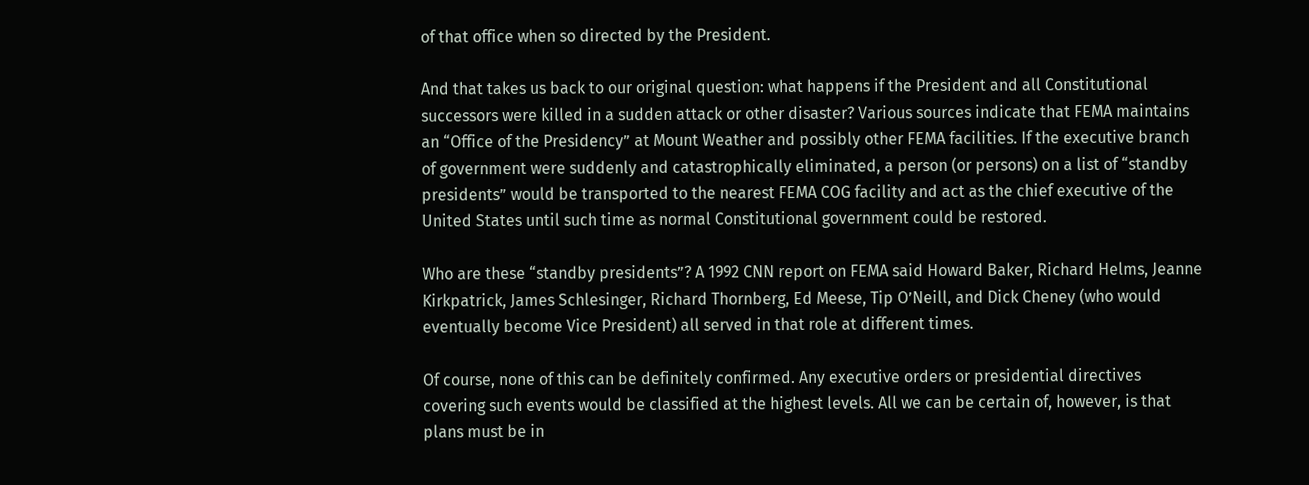of that office when so directed by the President.

And that takes us back to our original question: what happens if the President and all Constitutional successors were killed in a sudden attack or other disaster? Various sources indicate that FEMA maintains an “Office of the Presidency” at Mount Weather and possibly other FEMA facilities. If the executive branch of government were suddenly and catastrophically eliminated, a person (or persons) on a list of “standby presidents” would be transported to the nearest FEMA COG facility and act as the chief executive of the United States until such time as normal Constitutional government could be restored.

Who are these “standby presidents”? A 1992 CNN report on FEMA said Howard Baker, Richard Helms, Jeanne Kirkpatrick, James Schlesinger, Richard Thornberg, Ed Meese, Tip O’Neill, and Dick Cheney (who would eventually become Vice President) all served in that role at different times.

Of course, none of this can be definitely confirmed. Any executive orders or presidential directives covering such events would be classified at the highest levels. All we can be certain of, however, is that plans must be in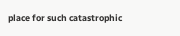place for such catastrophic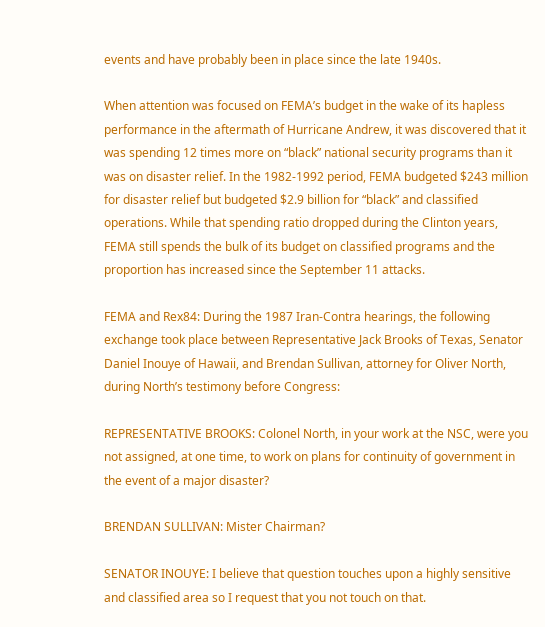events and have probably been in place since the late 1940s.

When attention was focused on FEMA’s budget in the wake of its hapless performance in the aftermath of Hurricane Andrew, it was discovered that it was spending 12 times more on “black” national security programs than it was on disaster relief. In the 1982-1992 period, FEMA budgeted $243 million for disaster relief but budgeted $2.9 billion for “black” and classified operations. While that spending ratio dropped during the Clinton years, FEMA still spends the bulk of its budget on classified programs and the proportion has increased since the September 11 attacks.

FEMA and Rex84: During the 1987 Iran-Contra hearings, the following exchange took place between Representative Jack Brooks of Texas, Senator Daniel Inouye of Hawaii, and Brendan Sullivan, attorney for Oliver North, during North’s testimony before Congress:

REPRESENTATIVE BROOKS: Colonel North, in your work at the NSC, were you not assigned, at one time, to work on plans for continuity of government in the event of a major disaster?

BRENDAN SULLIVAN: Mister Chairman?

SENATOR INOUYE: I believe that question touches upon a highly sensitive and classified area so I request that you not touch on that.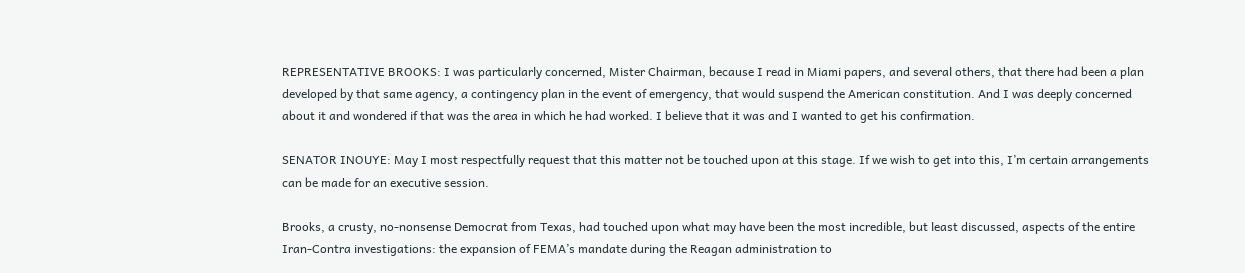REPRESENTATIVE BROOKS: I was particularly concerned, Mister Chairman, because I read in Miami papers, and several others, that there had been a plan developed by that same agency, a contingency plan in the event of emergency, that would suspend the American constitution. And I was deeply concerned about it and wondered if that was the area in which he had worked. I believe that it was and I wanted to get his confirmation.

SENATOR INOUYE: May I most respectfully request that this matter not be touched upon at this stage. If we wish to get into this, I’m certain arrangements can be made for an executive session.

Brooks, a crusty, no-nonsense Democrat from Texas, had touched upon what may have been the most incredible, but least discussed, aspects of the entire Iran-Contra investigations: the expansion of FEMA’s mandate during the Reagan administration to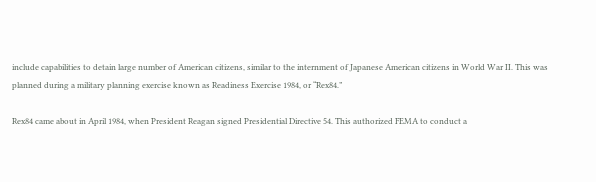include capabilities to detain large number of American citizens, similar to the internment of Japanese American citizens in World War II. This was planned during a military planning exercise known as Readiness Exercise 1984, or “Rex84.”

Rex84 came about in April 1984, when President Reagan signed Presidential Directive 54. This authorized FEMA to conduct a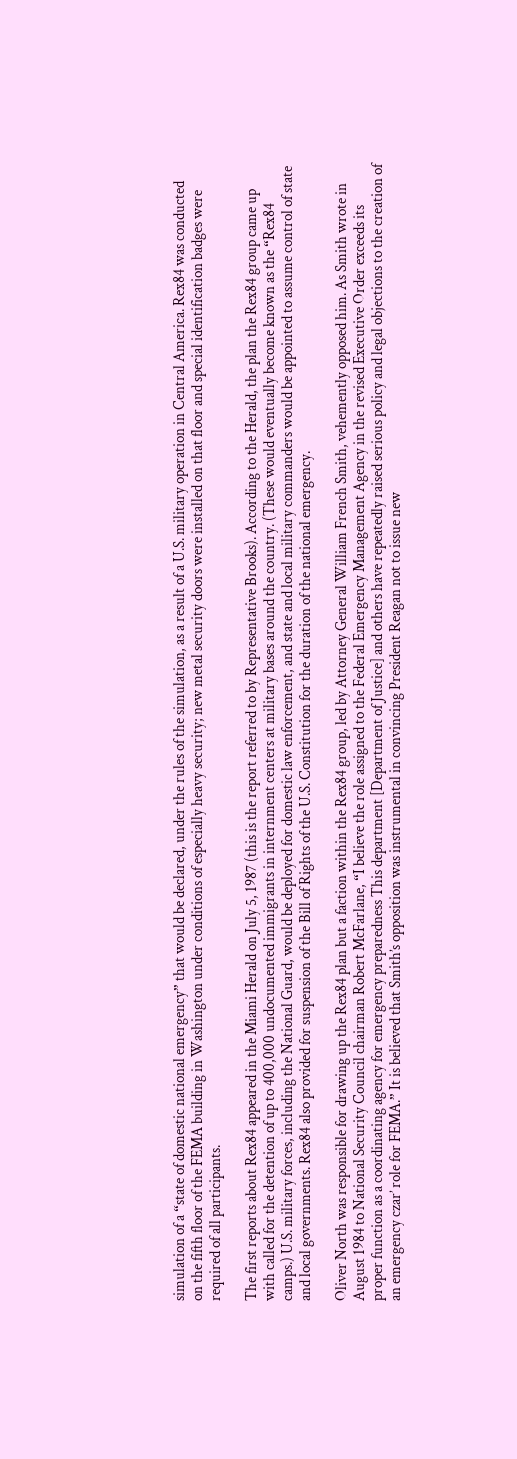simulation of a “state of domestic national emergency” that would be declared, under the rules of the simulation, as a result of a U.S. military operation in Central America. Rex84 was conducted on the fifth floor of the FEMA building in Washington under conditions of especially heavy security; new metal security doors were installed on that floor and special identification badges were required of all participants.

The first reports about Rex84 appeared in the Miami Herald on July 5, 1987 (this is the report referred to by Representative Brooks). According to the Herald, the plan the Rex84 group came up with called for the detention of up to 400,000 undocumented immigrants in internment centers at military bases around the country. (These would eventually become known as the “Rex84 camps.) U.S. military forces, including the National Guard, would be deployed for domestic law enforcement, and state and local military commanders would be appointed to assume control of state and local governments. Rex84 also provided for suspension of the Bill of Rights of the U.S. Constitution for the duration of the national emergency.

Oliver North was responsible for drawing up the Rex84 plan but a faction within the Rex84 group, led by Attorney General William French Smith, vehemently opposed him. As Smith wrote in August 1984 to National Security Council chairman Robert McFarlane, “I believe the role assigned to the Federal Emergency Management Agency in the revised Executive Order exceeds its proper function as a coordinating agency for emergency preparedness This department [Department of Justice] and others have repeatedly raised serious policy and legal objections to the creation of an emergency czar’ role for FEMA.” It is believed that Smith’s opposition was instrumental in convincing President Reagan not to issue new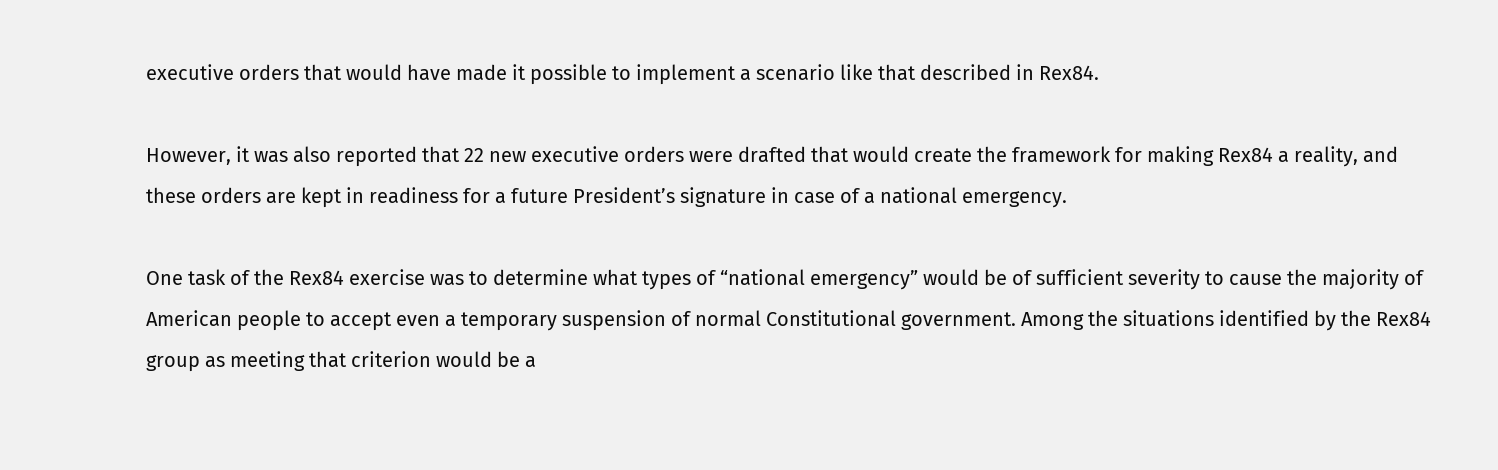executive orders that would have made it possible to implement a scenario like that described in Rex84.

However, it was also reported that 22 new executive orders were drafted that would create the framework for making Rex84 a reality, and these orders are kept in readiness for a future President’s signature in case of a national emergency.

One task of the Rex84 exercise was to determine what types of “national emergency” would be of sufficient severity to cause the majority of American people to accept even a temporary suspension of normal Constitutional government. Among the situations identified by the Rex84 group as meeting that criterion would be a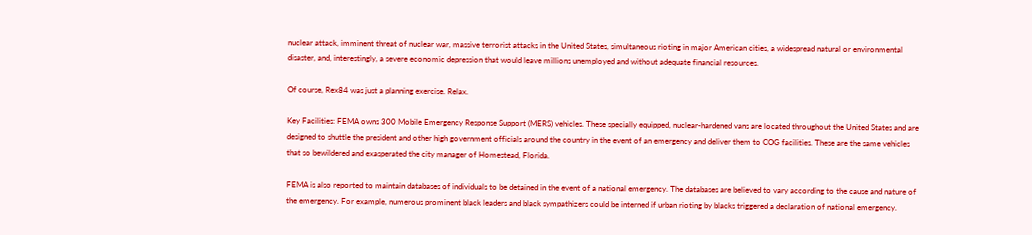nuclear attack, imminent threat of nuclear war, massive terrorist attacks in the United States, simultaneous rioting in major American cities, a widespread natural or environmental disaster, and, interestingly, a severe economic depression that would leave millions unemployed and without adequate financial resources.

Of course, Rex84 was just a planning exercise. Relax.

Key Facilities: FEMA owns 300 Mobile Emergency Response Support (MERS) vehicles. These specially equipped, nuclear-hardened vans are located throughout the United States and are designed to shuttle the president and other high government officials around the country in the event of an emergency and deliver them to COG facilities. These are the same vehicles that so bewildered and exasperated the city manager of Homestead, Florida.

FEMA is also reported to maintain databases of individuals to be detained in the event of a national emergency. The databases are believed to vary according to the cause and nature of the emergency. For example, numerous prominent black leaders and black sympathizers could be interned if urban rioting by blacks triggered a declaration of national emergency.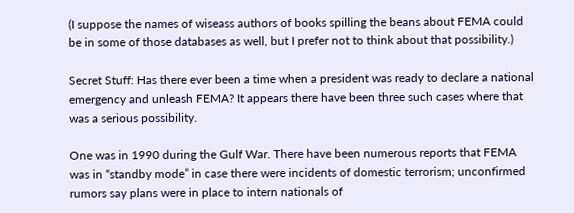(I suppose the names of wiseass authors of books spilling the beans about FEMA could be in some of those databases as well, but I prefer not to think about that possibility.)

Secret Stuff: Has there ever been a time when a president was ready to declare a national emergency and unleash FEMA? It appears there have been three such cases where that was a serious possibility.

One was in 1990 during the Gulf War. There have been numerous reports that FEMA was in “standby mode” in case there were incidents of domestic terrorism; unconfirmed rumors say plans were in place to intern nationals of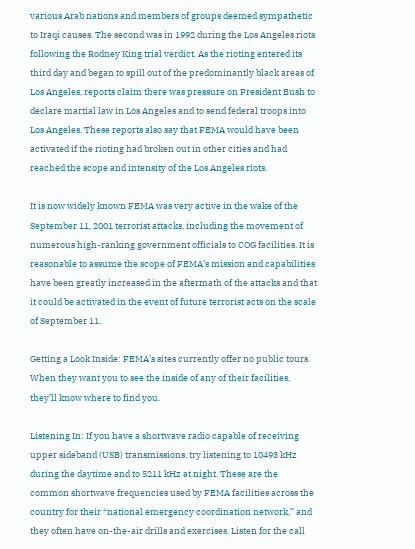various Arab nations and members of groups deemed sympathetic to Iraqi causes. The second was in 1992 during the Los Angeles riots following the Rodney King trial verdict. As the rioting entered its third day and began to spill out of the predominantly black areas of Los Angeles, reports claim there was pressure on President Bush to declare martial law in Los Angeles and to send federal troops into Los Angeles. These reports also say that FEMA would have been activated if the rioting had broken out in other cities and had reached the scope and intensity of the Los Angeles riots.

It is now widely known FEMA was very active in the wake of the September 11, 2001 terrorist attacks, including the movement of numerous high-ranking government officials to COG facilities. It is reasonable to assume the scope of FEMA’s mission and capabilities have been greatly increased in the aftermath of the attacks and that it could be activated in the event of future terrorist acts on the scale of September 11.

Getting a Look Inside: FEMA’s sites currently offer no public tours. When they want you to see the inside of any of their facilities, they’ll know where to find you.

Listening In: If you have a shortwave radio capable of receiving upper sideband (USB) transmissions, try listening to 10493 kHz during the daytime and to 5211 kHz at night. These are the common shortwave frequencies used by FEMA facilities across the country for their “national emergency coordination network,” and they often have on-the-air drills and exercises. Listen for the call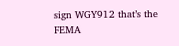sign WGY912 that’s the FEMA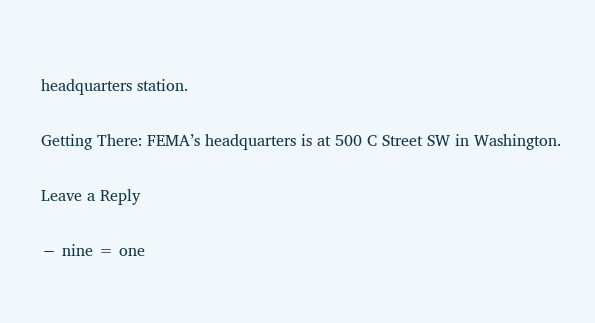headquarters station.

Getting There: FEMA’s headquarters is at 500 C Street SW in Washington.

Leave a Reply

− nine = one